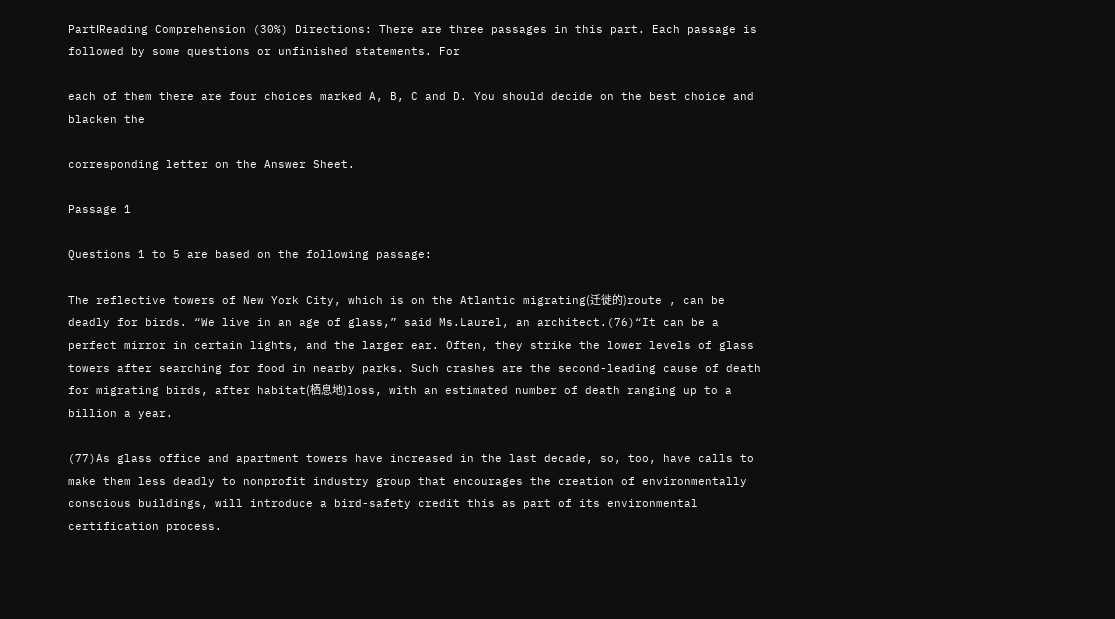PartⅠReading Comprehension (30%) Directions: There are three passages in this part. Each passage is followed by some questions or unfinished statements. For

each of them there are four choices marked A, B, C and D. You should decide on the best choice and blacken the

corresponding letter on the Answer Sheet.

Passage 1

Questions 1 to 5 are based on the following passage:

The reflective towers of New York City, which is on the Atlantic migrating(迁徙的)route , can be deadly for birds. “We live in an age of glass,” said Ms.Laurel, an architect.(76)“It can be a perfect mirror in certain lights, and the larger ear. Often, they strike the lower levels of glass towers after searching for food in nearby parks. Such crashes are the second-leading cause of death for migrating birds, after habitat(栖息地)loss, with an estimated number of death ranging up to a billion a year.

(77)As glass office and apartment towers have increased in the last decade, so, too, have calls to make them less deadly to nonprofit industry group that encourages the creation of environmentally conscious buildings, will introduce a bird-safety credit this as part of its environmental certification process.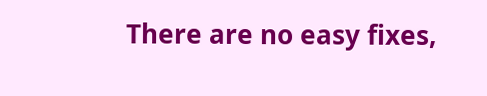There are no easy fixes,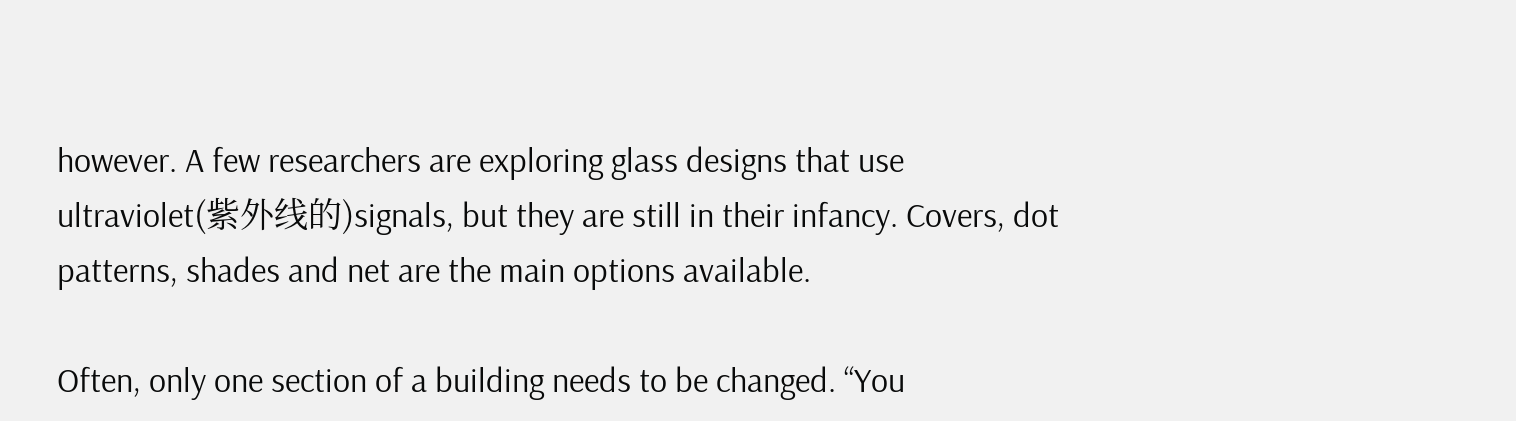however. A few researchers are exploring glass designs that use ultraviolet(紫外线的)signals, but they are still in their infancy. Covers, dot patterns, shades and net are the main options available.

Often, only one section of a building needs to be changed. “You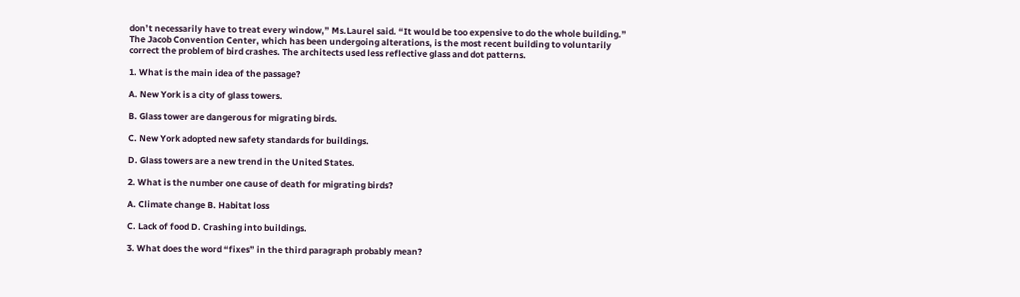don’t necessarily have to treat every window,” Ms.Laurel said. “It would be too expensive to do the whole building.” The Jacob Convention Center, which has been undergoing alterations, is the most recent building to voluntarily correct the problem of bird crashes. The architects used less reflective glass and dot patterns.

1. What is the main idea of the passage?

A. New York is a city of glass towers.

B. Glass tower are dangerous for migrating birds.

C. New York adopted new safety standards for buildings.

D. Glass towers are a new trend in the United States.

2. What is the number one cause of death for migrating birds?

A. Climate change B. Habitat loss

C. Lack of food D. Crashing into buildings.

3. What does the word “fixes” in the third paragraph probably mean?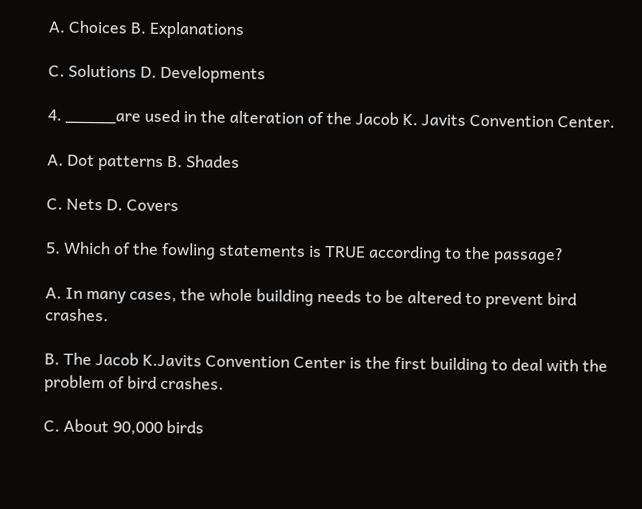A. Choices B. Explanations

C. Solutions D. Developments

4. _____are used in the alteration of the Jacob K. Javits Convention Center.

A. Dot patterns B. Shades

C. Nets D. Covers

5. Which of the fowling statements is TRUE according to the passage?

A. In many cases, the whole building needs to be altered to prevent bird crashes.

B. The Jacob K.Javits Convention Center is the first building to deal with the problem of bird crashes.

C. About 90,000 birds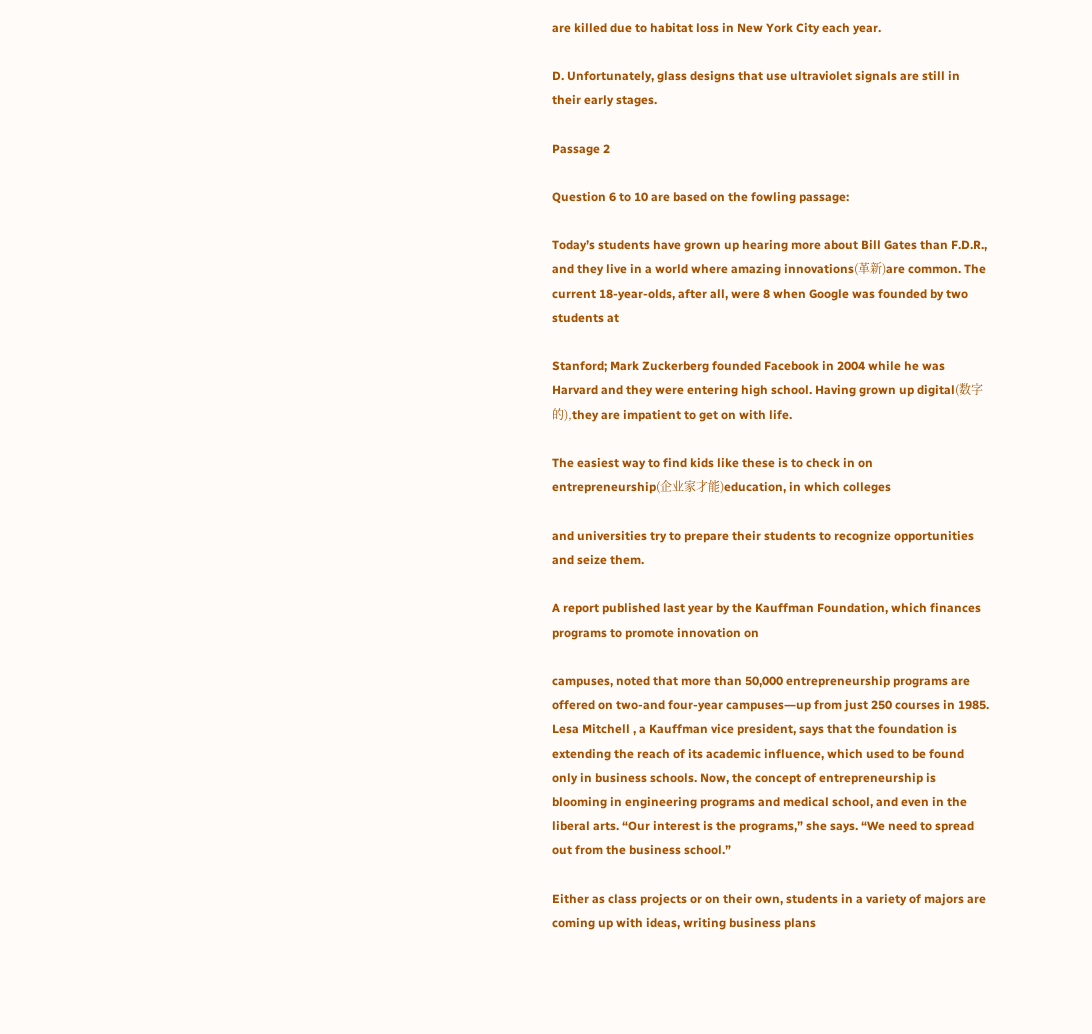are killed due to habitat loss in New York City each year.

D. Unfortunately, glass designs that use ultraviolet signals are still in their early stages.

Passage 2

Question 6 to 10 are based on the fowling passage:

Today’s students have grown up hearing more about Bill Gates than F.D.R., and they live in a world where amazing innovations(革新)are common. The current 18-year-olds, after all, were 8 when Google was founded by two students at

Stanford; Mark Zuckerberg founded Facebook in 2004 while he was Harvard and they were entering high school. Having grown up digital(数字的),they are impatient to get on with life.

The easiest way to find kids like these is to check in on entrepreneurship(企业家才能)education, in which colleges

and universities try to prepare their students to recognize opportunities and seize them.

A report published last year by the Kauffman Foundation, which finances programs to promote innovation on

campuses, noted that more than 50,000 entrepreneurship programs are offered on two-and four-year campuses―up from just 250 courses in 1985. Lesa Mitchell , a Kauffman vice president, says that the foundation is extending the reach of its academic influence, which used to be found only in business schools. Now, the concept of entrepreneurship is blooming in engineering programs and medical school, and even in the liberal arts. “Our interest is the programs,” she says. “We need to spread out from the business school.”

Either as class projects or on their own, students in a variety of majors are coming up with ideas, writing business plans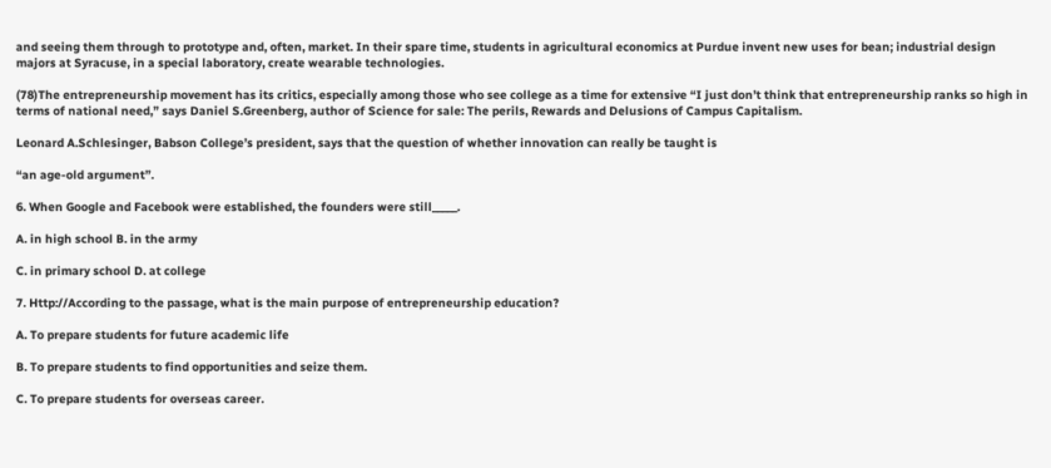and seeing them through to prototype and, often, market. In their spare time, students in agricultural economics at Purdue invent new uses for bean; industrial design majors at Syracuse, in a special laboratory, create wearable technologies.

(78)The entrepreneurship movement has its critics, especially among those who see college as a time for extensive “I just don’t think that entrepreneurship ranks so high in terms of national need,” says Daniel S.Greenberg, author of Science for sale: The perils, Rewards and Delusions of Campus Capitalism.

Leonard A.Schlesinger, Babson College’s president, says that the question of whether innovation can really be taught is

“an age-old argument”.

6. When Google and Facebook were established, the founders were still_____.

A. in high school B. in the army

C. in primary school D. at college

7. Http://According to the passage, what is the main purpose of entrepreneurship education?

A. To prepare students for future academic life

B. To prepare students to find opportunities and seize them.

C. To prepare students for overseas career.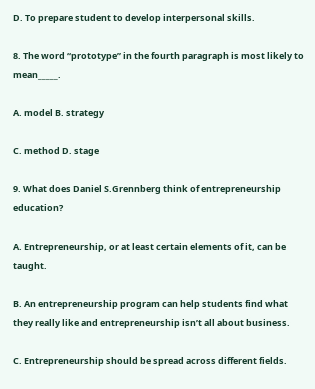D. To prepare student to develop interpersonal skills.

8. The word “prototype” in the fourth paragraph is most likely to mean_____.

A. model B. strategy

C. method D. stage

9. What does Daniel S.Grennberg think of entrepreneurship education?

A. Entrepreneurship, or at least certain elements of it, can be taught.

B. An entrepreneurship program can help students find what they really like and entrepreneurship isn’t all about business.

C. Entrepreneurship should be spread across different fields.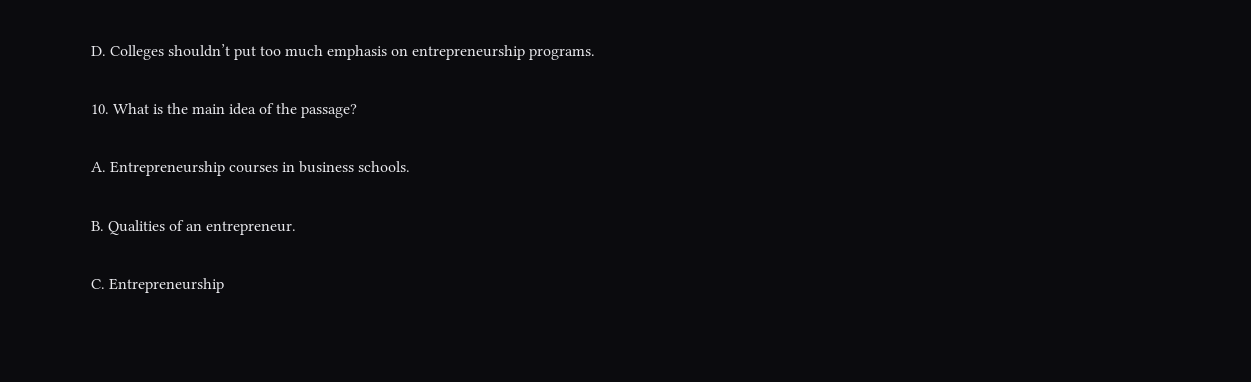D. Colleges shouldn’t put too much emphasis on entrepreneurship programs.

10. What is the main idea of the passage?

A. Entrepreneurship courses in business schools.

B. Qualities of an entrepreneur.

C. Entrepreneurship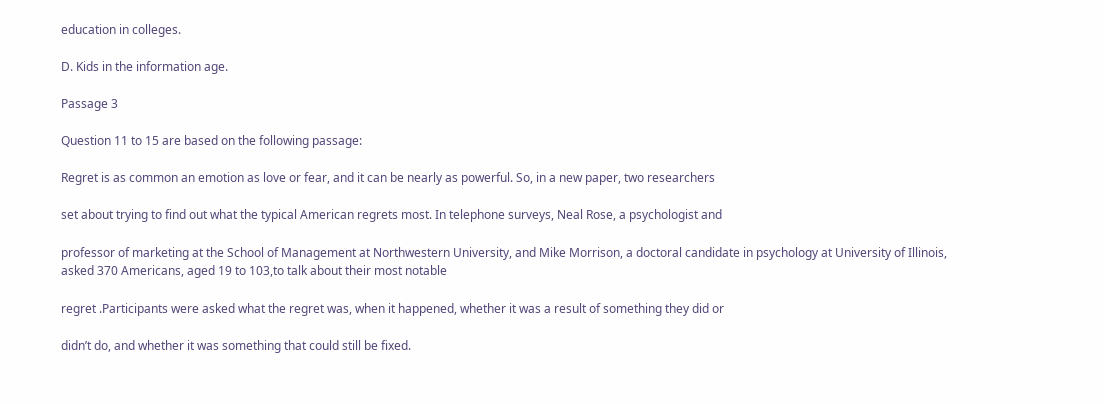education in colleges.

D. Kids in the information age.

Passage 3

Question 11 to 15 are based on the following passage:

Regret is as common an emotion as love or fear, and it can be nearly as powerful. So, in a new paper, two researchers

set about trying to find out what the typical American regrets most. In telephone surveys, Neal Rose, a psychologist and

professor of marketing at the School of Management at Northwestern University, and Mike Morrison, a doctoral candidate in psychology at University of Illinois, asked 370 Americans, aged 19 to 103,to talk about their most notable

regret .Participants were asked what the regret was, when it happened, whether it was a result of something they did or

didn’t do, and whether it was something that could still be fixed.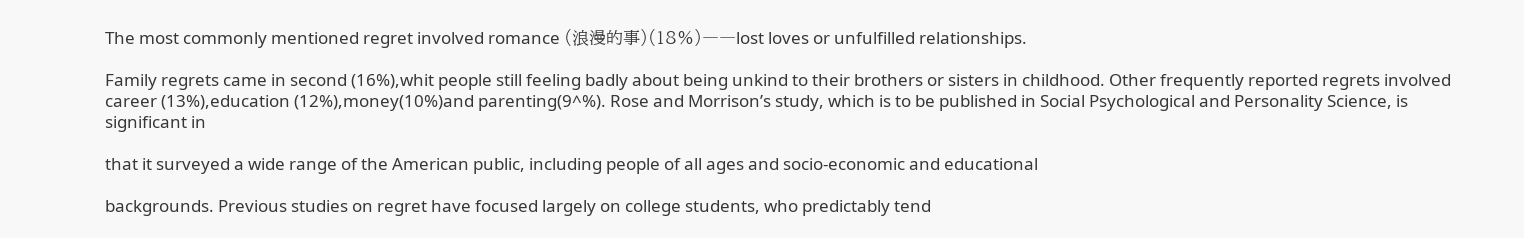The most commonly mentioned regret involved romance (浪漫的事)(18%)――lost loves or unfulfilled relationships.

Family regrets came in second (16%),whit people still feeling badly about being unkind to their brothers or sisters in childhood. Other frequently reported regrets involved career (13%),education (12%),money(10%)and parenting(9^%). Rose and Morrison’s study, which is to be published in Social Psychological and Personality Science, is significant in

that it surveyed a wide range of the American public, including people of all ages and socio-economic and educational

backgrounds. Previous studies on regret have focused largely on college students, who predictably tend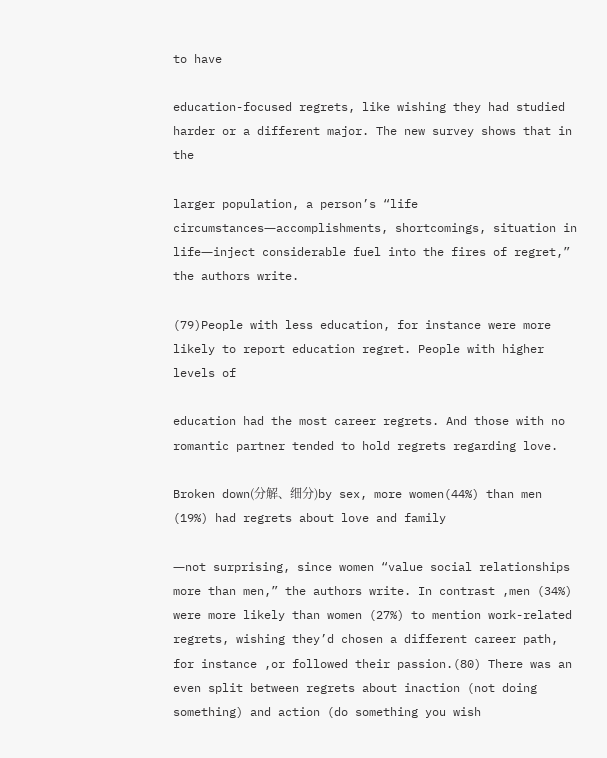to have

education-focused regrets, like wishing they had studied harder or a different major. The new survey shows that in the

larger population, a person’s “life circumstances―accomplishments, shortcomings, situation in life―inject considerable fuel into the fires of regret,” the authors write.

(79)People with less education, for instance were more likely to report education regret. People with higher levels of

education had the most career regrets. And those with no romantic partner tended to hold regrets regarding love.

Broken down(分解、细分)by sex, more women(44%) than men (19%) had regrets about love and family

―not surprising, since women “value social relationships more than men,” the authors write. In contrast ,men (34%) were more likely than women (27%) to mention work-related regrets, wishing they’d chosen a different career path, for instance ,or followed their passion.(80) There was an even split between regrets about inaction (not doing something) and action (do something you wish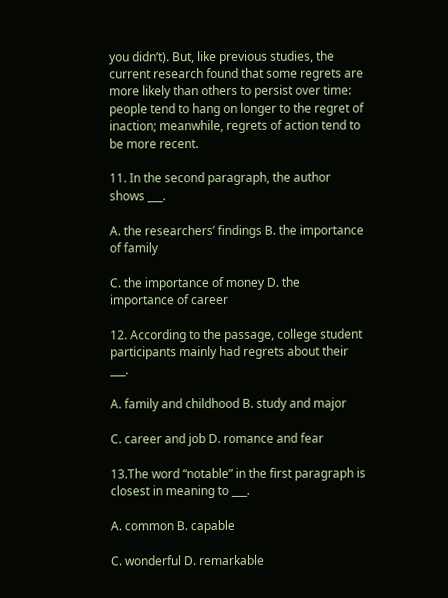you didn’t). But, like previous studies, the current research found that some regrets are more likely than others to persist over time: people tend to hang on longer to the regret of inaction; meanwhile, regrets of action tend to be more recent.

11. In the second paragraph, the author shows ___.

A. the researchers’ findings B. the importance of family

C. the importance of money D. the importance of career

12. According to the passage, college student participants mainly had regrets about their ___.

A. family and childhood B. study and major

C. career and job D. romance and fear

13.The word “notable” in the first paragraph is closest in meaning to ___.

A. common B. capable

C. wonderful D. remarkable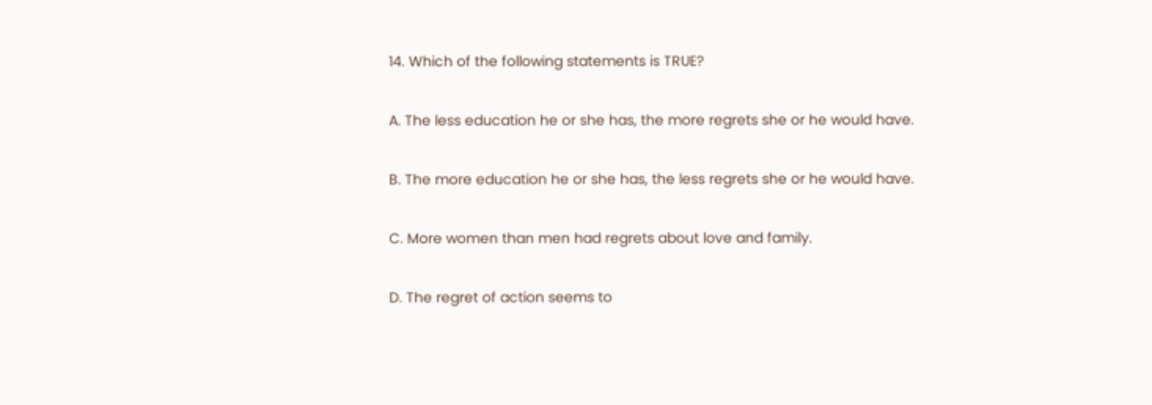14. Which of the following statements is TRUE?

A. The less education he or she has, the more regrets she or he would have.

B. The more education he or she has, the less regrets she or he would have.

C. More women than men had regrets about love and family.

D. The regret of action seems to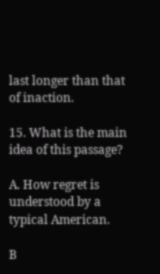last longer than that of inaction.

15. What is the main idea of this passage?

A. How regret is understood by a typical American.

B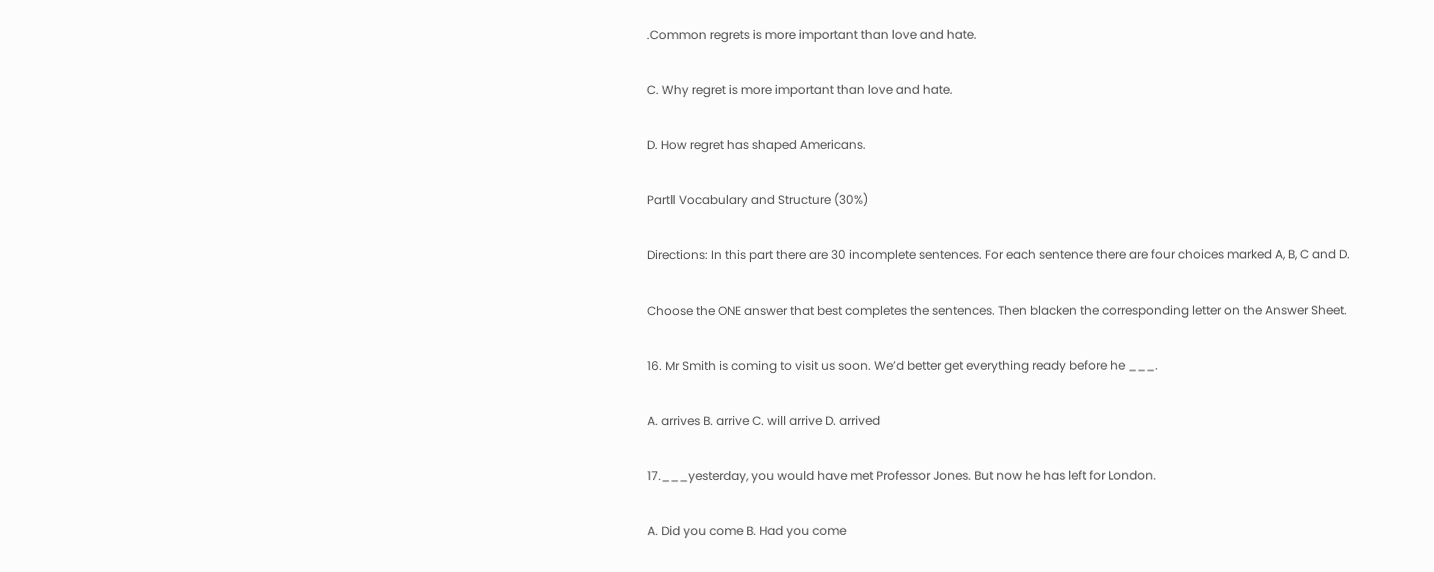.Common regrets is more important than love and hate.

C. Why regret is more important than love and hate.

D. How regret has shaped Americans.

PartⅡ Vocabulary and Structure (30%)

Directions: In this part there are 30 incomplete sentences. For each sentence there are four choices marked A, B, C and D.

Choose the ONE answer that best completes the sentences. Then blacken the corresponding letter on the Answer Sheet.

16. Mr Smith is coming to visit us soon. We’d better get everything ready before he ___.

A. arrives B. arrive C. will arrive D. arrived

17.___yesterday, you would have met Professor Jones. But now he has left for London.

A. Did you come B. Had you come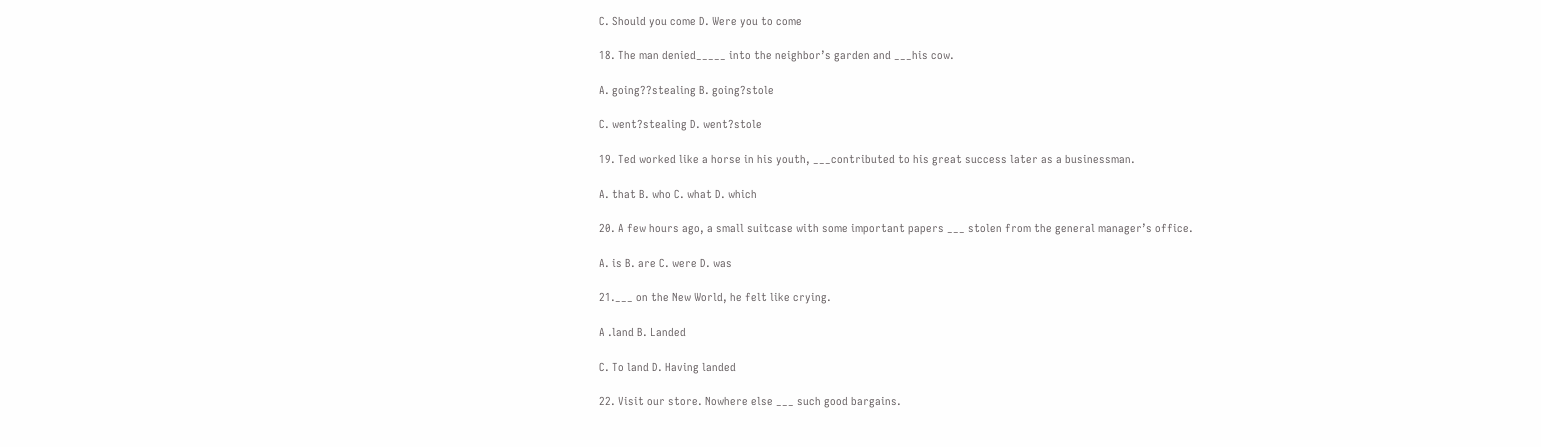C. Should you come D. Were you to come

18. The man denied_____ into the neighbor’s garden and ___his cow.

A. going??stealing B. going?stole

C. went?stealing D. went?stole

19. Ted worked like a horse in his youth, ___contributed to his great success later as a businessman.

A. that B. who C. what D. which

20. A few hours ago, a small suitcase with some important papers ___ stolen from the general manager’s office.

A. is B. are C. were D. was

21.___ on the New World, he felt like crying.

A .land B. Landed

C. To land D. Having landed

22. Visit our store. Nowhere else ___ such good bargains.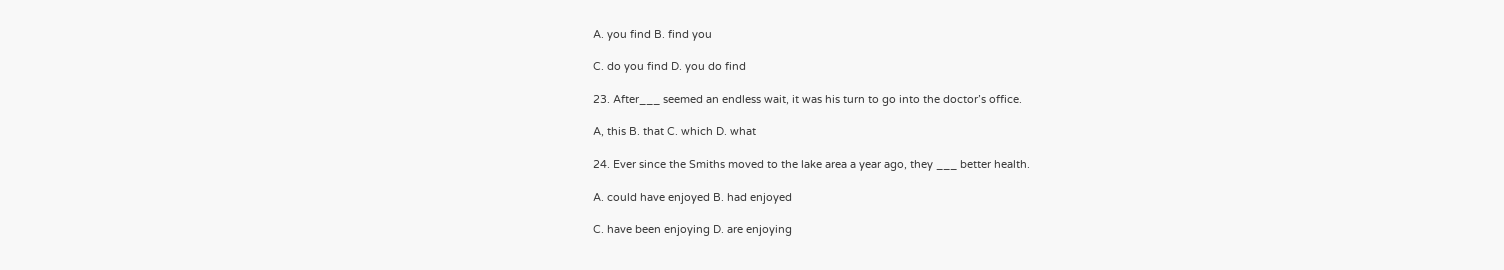A. you find B. find you

C. do you find D. you do find

23. After___ seemed an endless wait, it was his turn to go into the doctor’s office.

A, this B. that C. which D. what

24. Ever since the Smiths moved to the lake area a year ago, they ___ better health.

A. could have enjoyed B. had enjoyed

C. have been enjoying D. are enjoying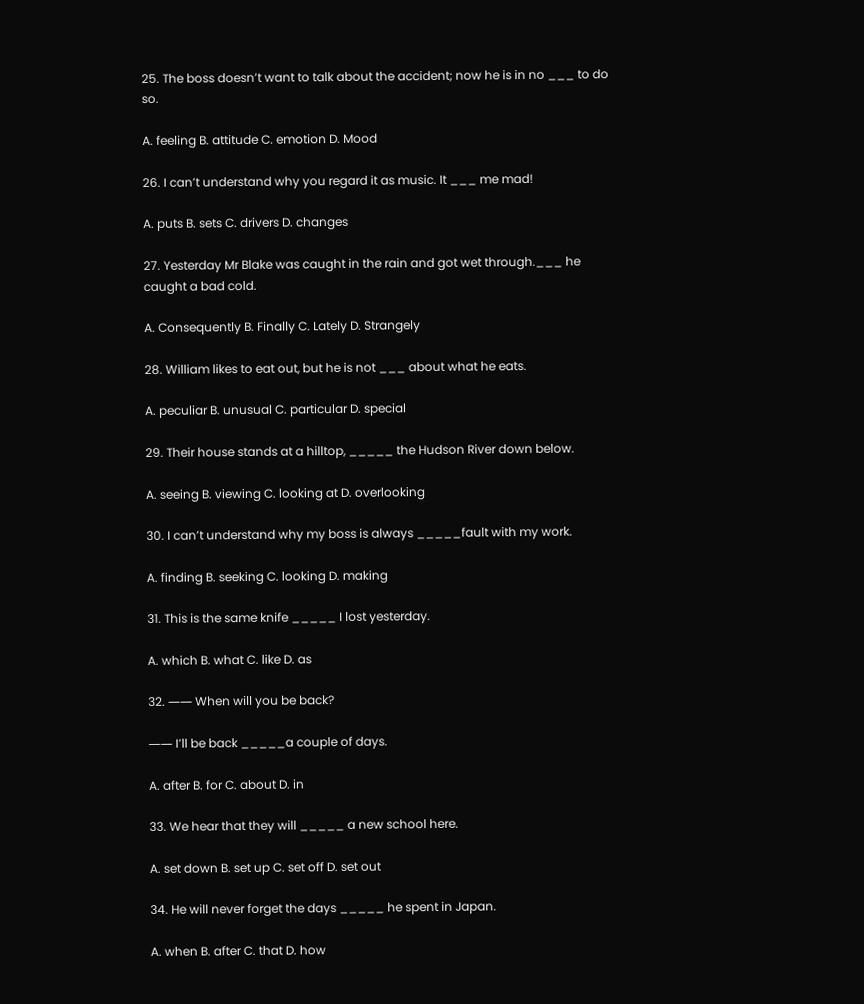25. The boss doesn’t want to talk about the accident; now he is in no ___ to do so.

A. feeling B. attitude C. emotion D. Mood

26. I can’t understand why you regard it as music. It ___ me mad!

A. puts B. sets C. drivers D. changes

27. Yesterday Mr Blake was caught in the rain and got wet through.___ he caught a bad cold.

A. Consequently B. Finally C. Lately D. Strangely

28. William likes to eat out, but he is not ___ about what he eats.

A. peculiar B. unusual C. particular D. special

29. Their house stands at a hilltop, _____ the Hudson River down below.

A. seeing B. viewing C. looking at D. overlooking

30. I can’t understand why my boss is always _____fault with my work.

A. finding B. seeking C. looking D. making

31. This is the same knife _____ I lost yesterday.

A. which B. what C. like D. as

32. ―― When will you be back?

―― I’ll be back _____a couple of days.

A. after B. for C. about D. in

33. We hear that they will _____ a new school here.

A. set down B. set up C. set off D. set out

34. He will never forget the days _____ he spent in Japan.

A. when B. after C. that D. how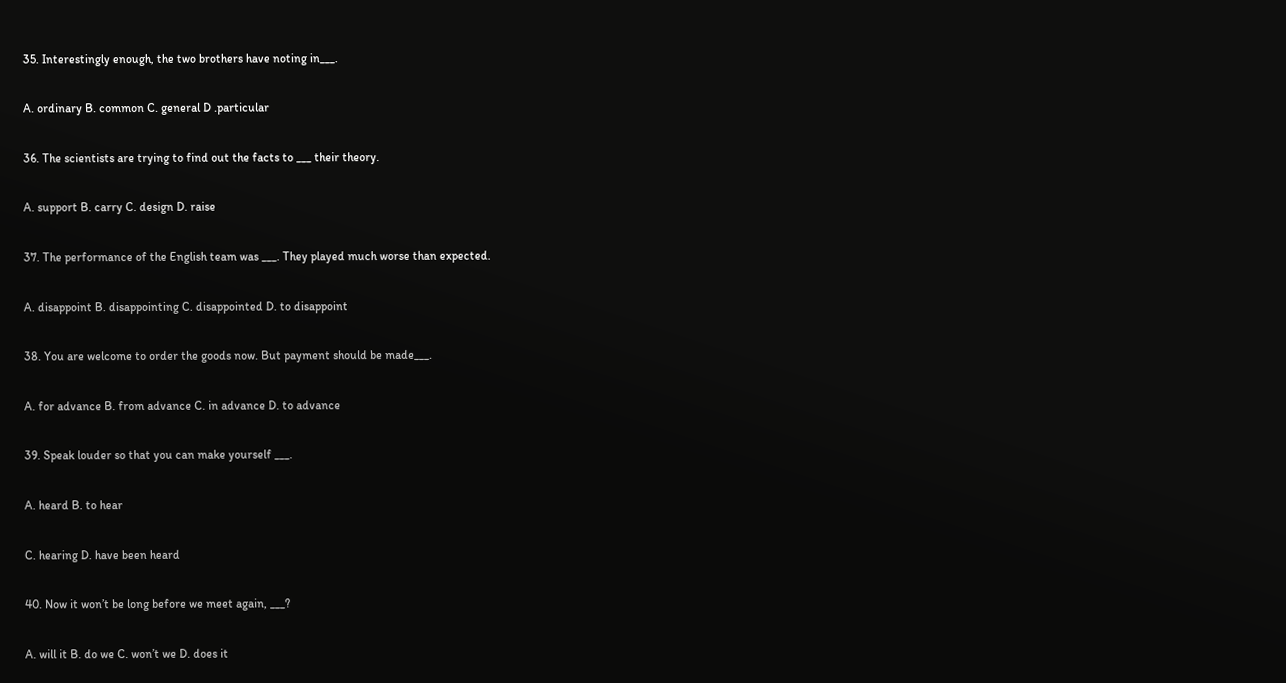35. Interestingly enough, the two brothers have noting in___.

A. ordinary B. common C. general D .particular

36. The scientists are trying to find out the facts to ___ their theory.

A. support B. carry C. design D. raise

37. The performance of the English team was ___. They played much worse than expected.

A. disappoint B. disappointing C. disappointed D. to disappoint

38. You are welcome to order the goods now. But payment should be made___.

A. for advance B. from advance C. in advance D. to advance

39. Speak louder so that you can make yourself ___.

A. heard B. to hear

C. hearing D. have been heard

40. Now it won’t be long before we meet again, ___?

A. will it B. do we C. won’t we D. does it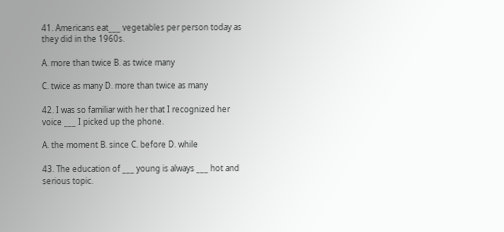41. Americans eat___ vegetables per person today as they did in the 1960s.

A. more than twice B. as twice many

C. twice as many D. more than twice as many

42. I was so familiar with her that I recognized her voice ___ I picked up the phone.

A. the moment B. since C. before D. while

43. The education of ___ young is always ___ hot and serious topic.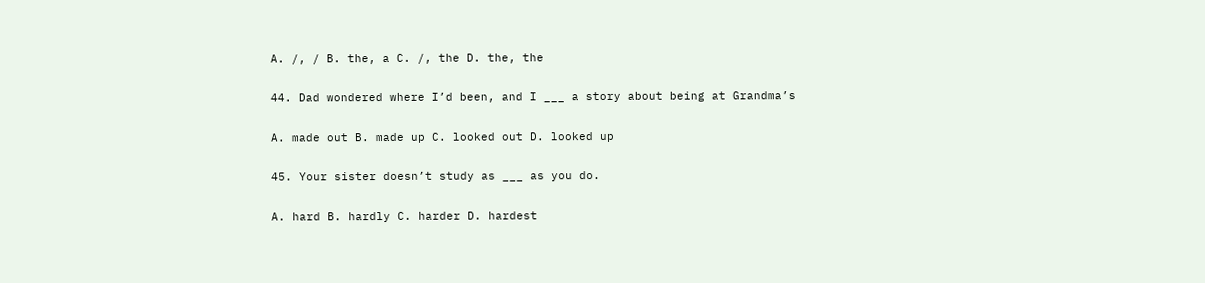A. /, / B. the, a C. /, the D. the, the

44. Dad wondered where I’d been, and I ___ a story about being at Grandma’s

A. made out B. made up C. looked out D. looked up

45. Your sister doesn’t study as ___ as you do.

A. hard B. hardly C. harder D. hardest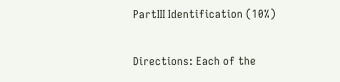PartⅢ Identification (10%)

Directions: Each of the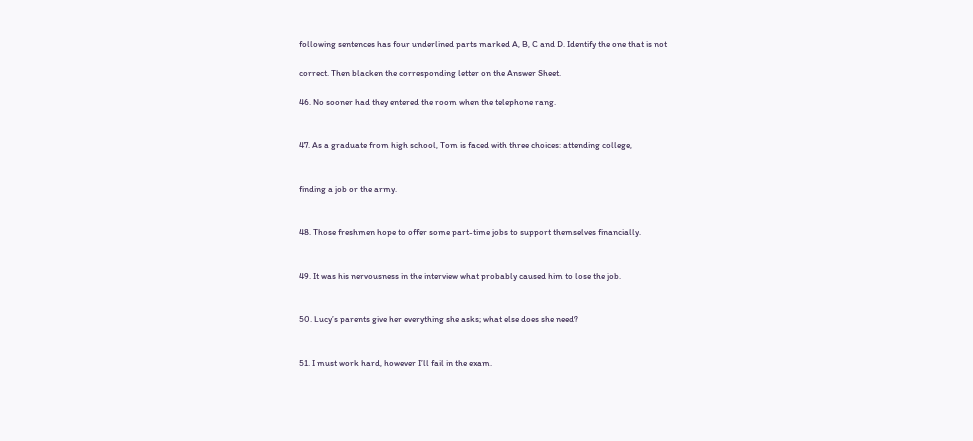following sentences has four underlined parts marked A, B, C and D. Identify the one that is not

correct. Then blacken the corresponding letter on the Answer Sheet.

46. No sooner had they entered the room when the telephone rang.


47. As a graduate from high school, Tom is faced with three choices: attending college,


finding a job or the army.


48. Those freshmen hope to offer some part-time jobs to support themselves financially.


49. It was his nervousness in the interview what probably caused him to lose the job.


50. Lucy’s parents give her everything she asks; what else does she need?


51. I must work hard, however I’ll fail in the exam.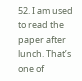52. I am used to read the paper after lunch. That’s one of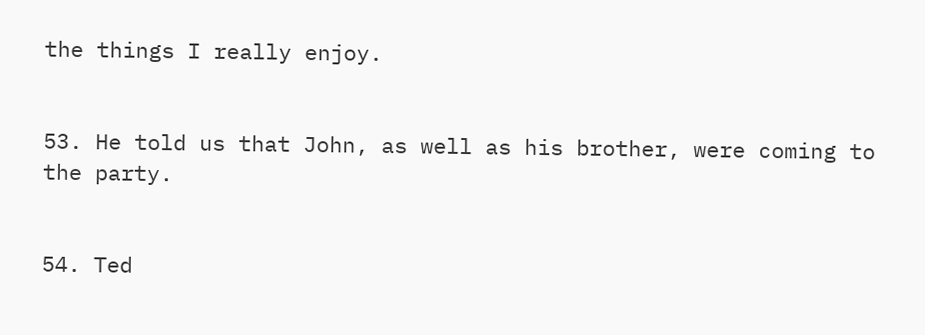the things I really enjoy.


53. He told us that John, as well as his brother, were coming to the party.


54. Ted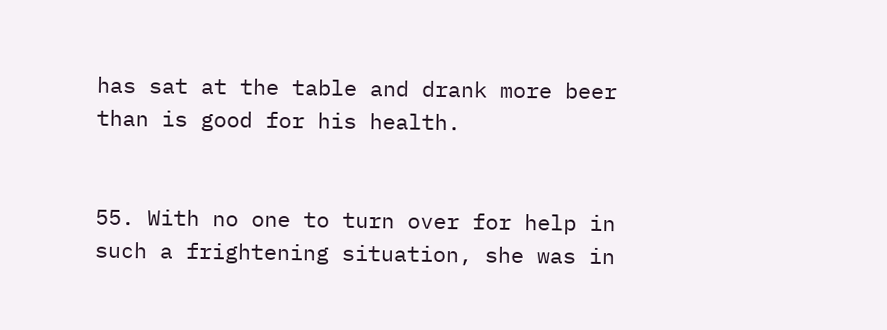has sat at the table and drank more beer than is good for his health.


55. With no one to turn over for help in such a frightening situation, she was in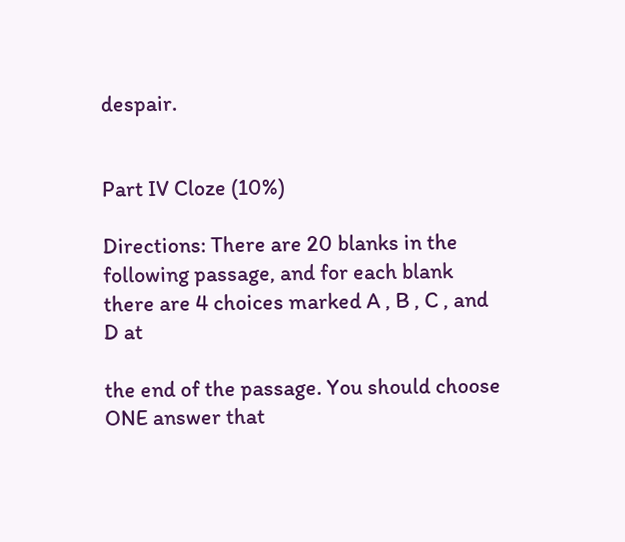despair.


Part IV Cloze (10%)

Directions: There are 20 blanks in the following passage, and for each blank there are 4 choices marked A , B , C , and D at

the end of the passage. You should choose ONE answer that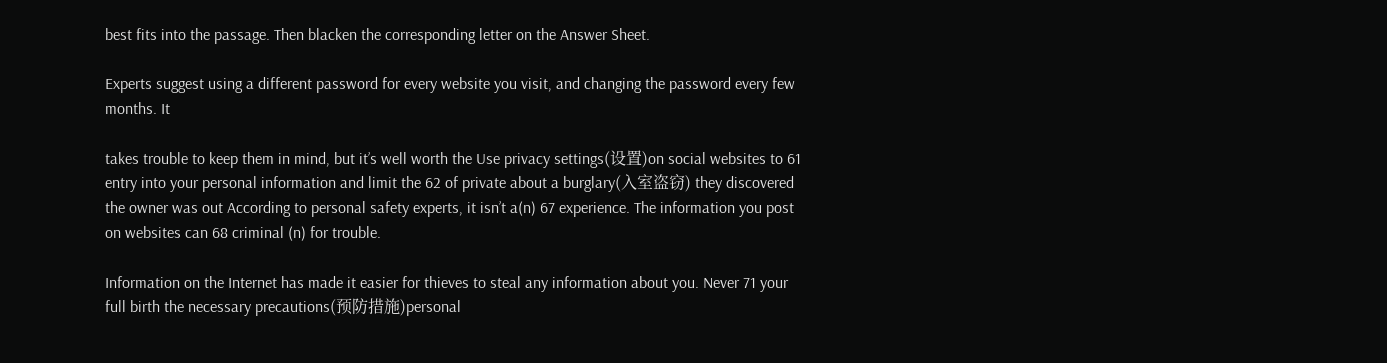best fits into the passage. Then blacken the corresponding letter on the Answer Sheet.

Experts suggest using a different password for every website you visit, and changing the password every few months. It

takes trouble to keep them in mind, but it’s well worth the Use privacy settings(设置)on social websites to 61 entry into your personal information and limit the 62 of private about a burglary(入室盗窃) they discovered the owner was out According to personal safety experts, it isn’t a(n) 67 experience. The information you post on websites can 68 criminal (n) for trouble.

Information on the Internet has made it easier for thieves to steal any information about you. Never 71 your full birth the necessary precautions(预防措施)personal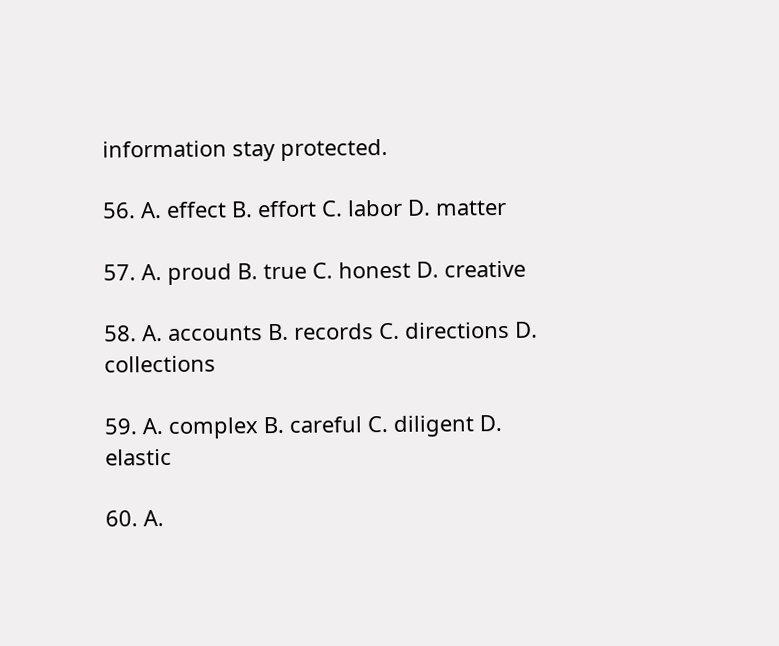information stay protected.

56. A. effect B. effort C. labor D. matter

57. A. proud B. true C. honest D. creative

58. A. accounts B. records C. directions D. collections

59. A. complex B. careful C. diligent D. elastic

60. A.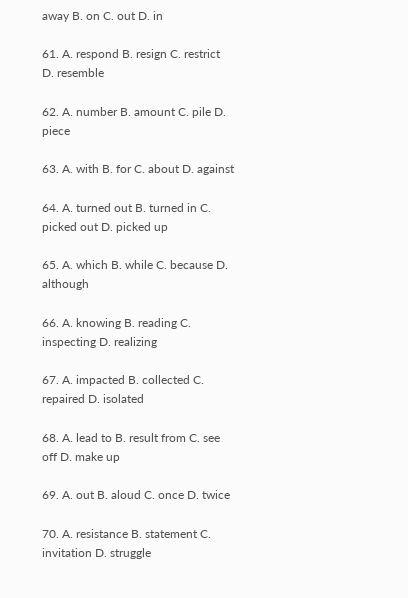away B. on C. out D. in

61. A. respond B. resign C. restrict D. resemble

62. A. number B. amount C. pile D. piece

63. A. with B. for C. about D. against

64. A. turned out B. turned in C. picked out D. picked up

65. A. which B. while C. because D. although

66. A. knowing B. reading C. inspecting D. realizing

67. A. impacted B. collected C. repaired D. isolated

68. A. lead to B. result from C. see off D. make up

69. A. out B. aloud C. once D. twice

70. A. resistance B. statement C. invitation D. struggle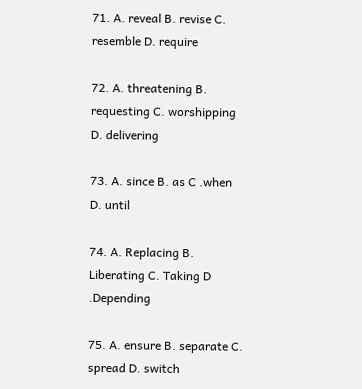71. A. reveal B. revise C. resemble D. require

72. A. threatening B. requesting C. worshipping D. delivering

73. A. since B. as C .when D. until

74. A. Replacing B. Liberating C. Taking D .Depending

75. A. ensure B. separate C. spread D. switch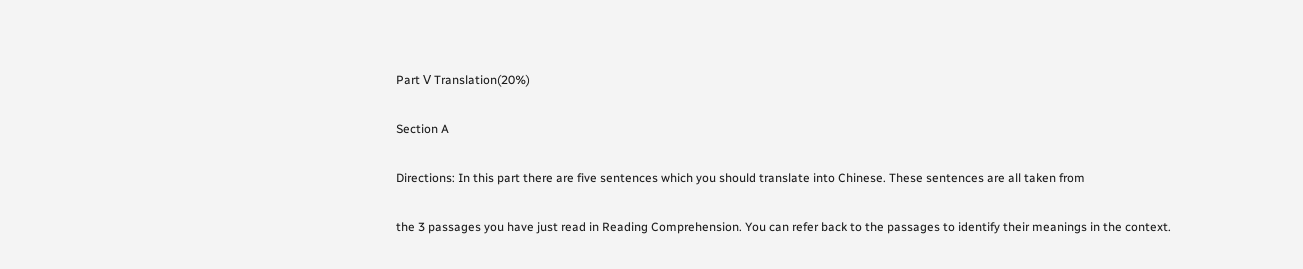Part Ⅴ Translation(20%)

Section A

Directions: In this part there are five sentences which you should translate into Chinese. These sentences are all taken from

the 3 passages you have just read in Reading Comprehension. You can refer back to the passages to identify their meanings in the context.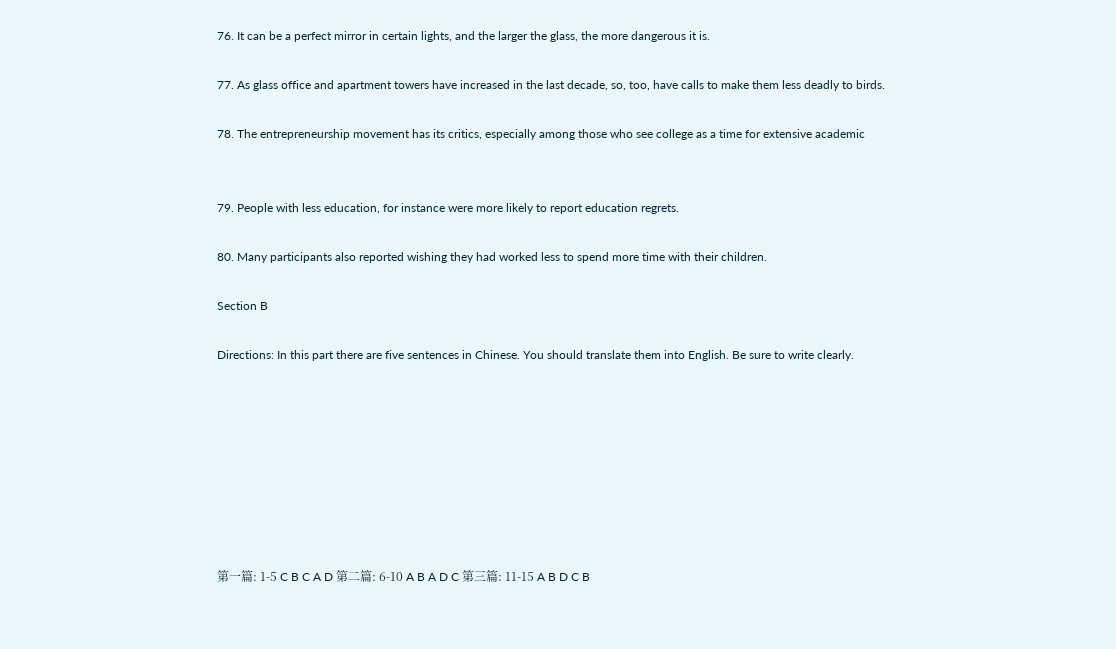76. It can be a perfect mirror in certain lights, and the larger the glass, the more dangerous it is.

77. As glass office and apartment towers have increased in the last decade, so, too, have calls to make them less deadly to birds.

78. The entrepreneurship movement has its critics, especially among those who see college as a time for extensive academic


79. People with less education, for instance were more likely to report education regrets.

80. Many participants also reported wishing they had worked less to spend more time with their children.

Section B

Directions: In this part there are five sentences in Chinese. You should translate them into English. Be sure to write clearly.








第一篇: 1-5 C B C A D 第二篇: 6-10 A B A D C 第三篇: 11-15 A B D C B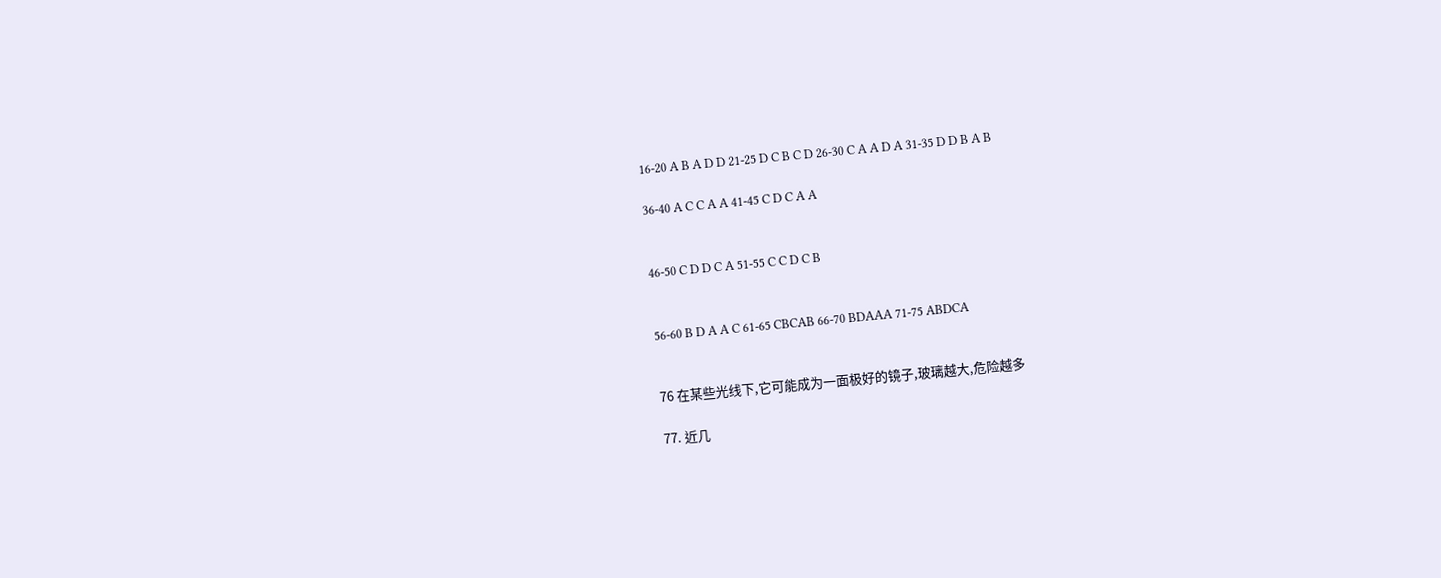16-20 A B A D D 21-25 D C B C D 26-30 C A A D A 31-35 D D B A B

36-40 A C C A A 41-45 C D C A A


46-50 C D D C A 51-55 C C D C B


56-60 B D A A C 61-65 CBCAB 66-70 BDAAA 71-75 ABDCA


76 在某些光线下,它可能成为一面极好的镜子,玻璃越大,危险越多

77. 近几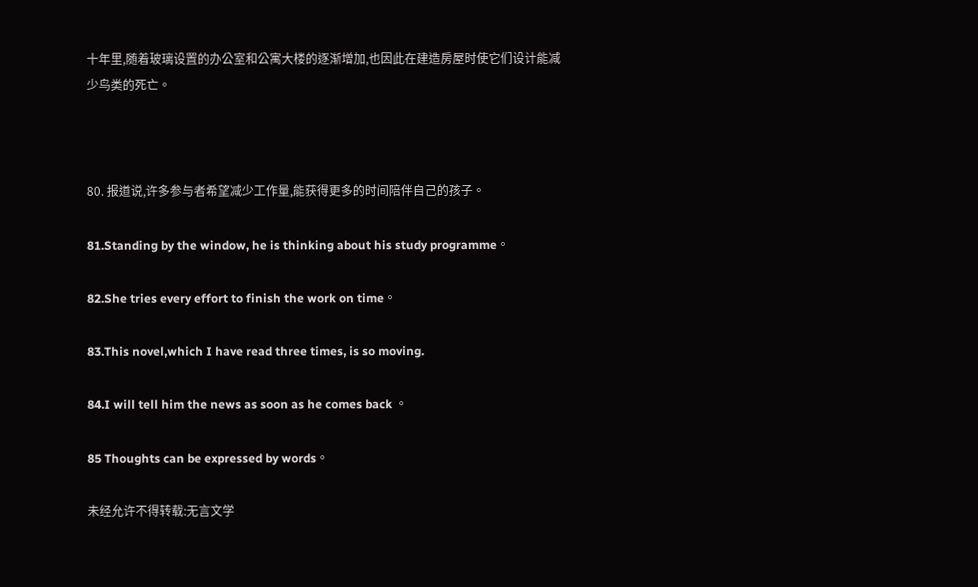十年里,随着玻璃设置的办公室和公寓大楼的逐渐增加,也因此在建造房屋时使它们设计能减少鸟类的死亡。



80. 报道说,许多参与者希望减少工作量,能获得更多的时间陪伴自己的孩子。

81.Standing by the window, he is thinking about his study programme。

82.She tries every effort to finish the work on time。

83.This novel,which I have read three times, is so moving.

84.I will tell him the news as soon as he comes back 。

85 Thoughts can be expressed by words。

未经允许不得转载:无言文学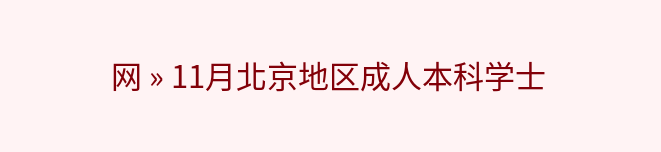网 » 11月北京地区成人本科学士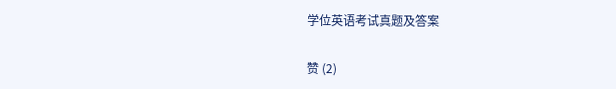学位英语考试真题及答案

赞 (2)